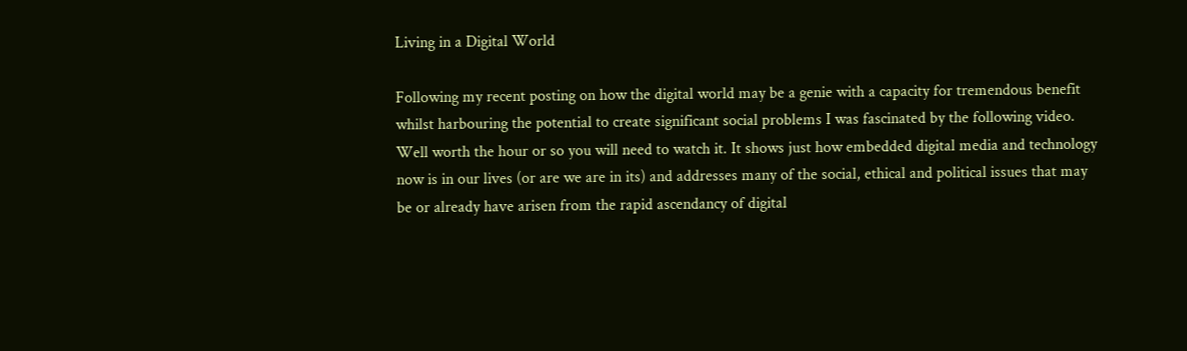Living in a Digital World

Following my recent posting on how the digital world may be a genie with a capacity for tremendous benefit whilst harbouring the potential to create significant social problems I was fascinated by the following video. Well worth the hour or so you will need to watch it. It shows just how embedded digital media and technology now is in our lives (or are we are in its) and addresses many of the social, ethical and political issues that may be or already have arisen from the rapid ascendancy of digital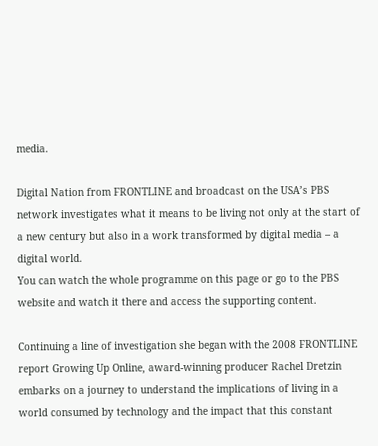media.

Digital Nation from FRONTLINE and broadcast on the USA’s PBS network investigates what it means to be living not only at the start of a new century but also in a work transformed by digital media – a digital world.
You can watch the whole programme on this page or go to the PBS website and watch it there and access the supporting content.

Continuing a line of investigation she began with the 2008 FRONTLINE report Growing Up Online, award-winning producer Rachel Dretzin embarks on a journey to understand the implications of living in a world consumed by technology and the impact that this constant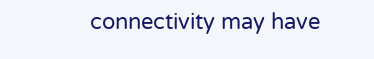connectivity may have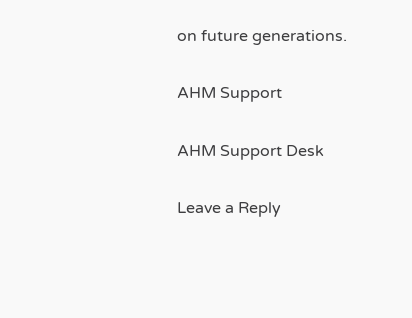on future generations.

AHM Support

AHM Support Desk

Leave a Reply